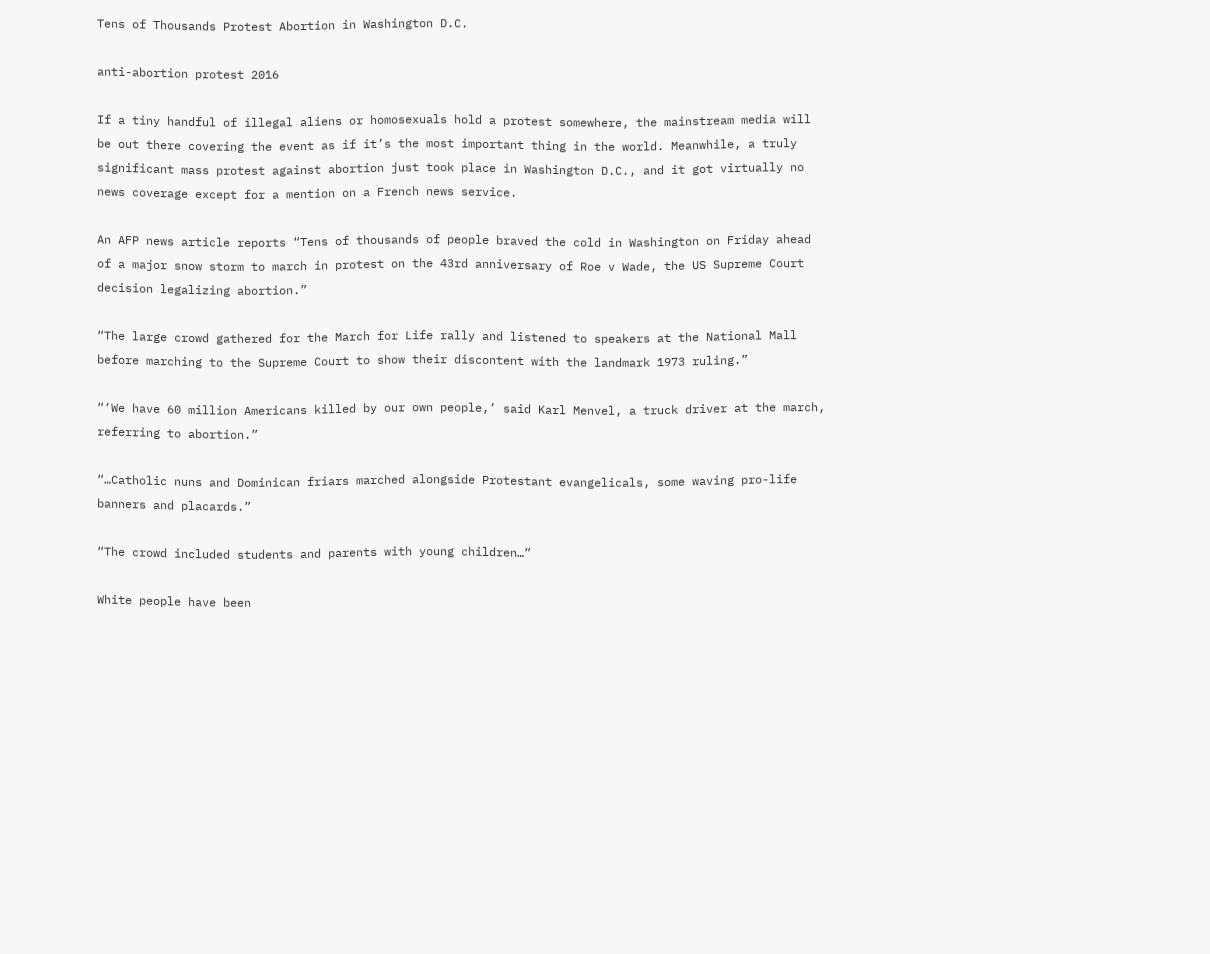Tens of Thousands Protest Abortion in Washington D.C.

anti-abortion protest 2016

If a tiny handful of illegal aliens or homosexuals hold a protest somewhere, the mainstream media will be out there covering the event as if it’s the most important thing in the world. Meanwhile, a truly significant mass protest against abortion just took place in Washington D.C., and it got virtually no news coverage except for a mention on a French news service.

An AFP news article reports “Tens of thousands of people braved the cold in Washington on Friday ahead of a major snow storm to march in protest on the 43rd anniversary of Roe v Wade, the US Supreme Court decision legalizing abortion.”

“The large crowd gathered for the March for Life rally and listened to speakers at the National Mall before marching to the Supreme Court to show their discontent with the landmark 1973 ruling.”

“‘We have 60 million Americans killed by our own people,’ said Karl Menvel, a truck driver at the march, referring to abortion.”

“…Catholic nuns and Dominican friars marched alongside Protestant evangelicals, some waving pro-life banners and placards.”

“The crowd included students and parents with young children…”

White people have been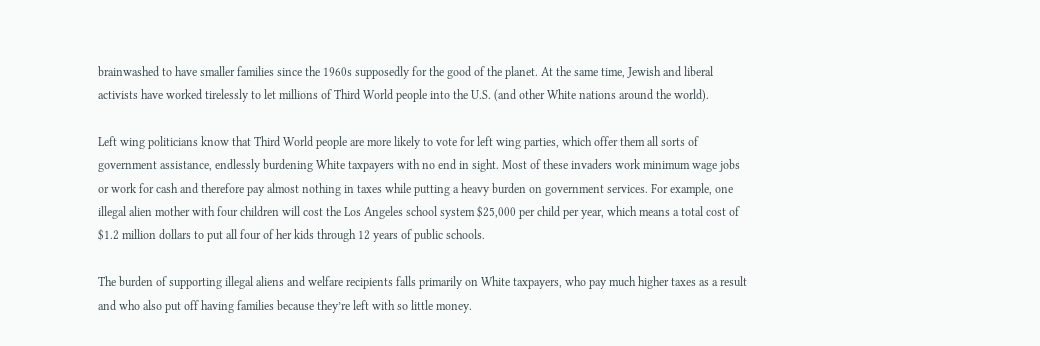brainwashed to have smaller families since the 1960s supposedly for the good of the planet. At the same time, Jewish and liberal activists have worked tirelessly to let millions of Third World people into the U.S. (and other White nations around the world).

Left wing politicians know that Third World people are more likely to vote for left wing parties, which offer them all sorts of government assistance, endlessly burdening White taxpayers with no end in sight. Most of these invaders work minimum wage jobs or work for cash and therefore pay almost nothing in taxes while putting a heavy burden on government services. For example, one illegal alien mother with four children will cost the Los Angeles school system $25,000 per child per year, which means a total cost of $1.2 million dollars to put all four of her kids through 12 years of public schools.

The burden of supporting illegal aliens and welfare recipients falls primarily on White taxpayers, who pay much higher taxes as a result and who also put off having families because they’re left with so little money.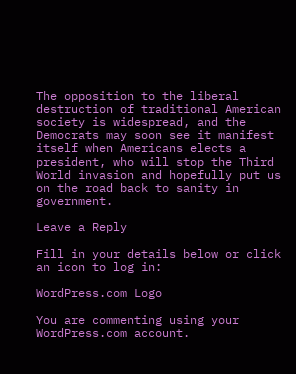The opposition to the liberal destruction of traditional American society is widespread, and the Democrats may soon see it manifest itself when Americans elects a president, who will stop the Third World invasion and hopefully put us on the road back to sanity in government.

Leave a Reply

Fill in your details below or click an icon to log in:

WordPress.com Logo

You are commenting using your WordPress.com account.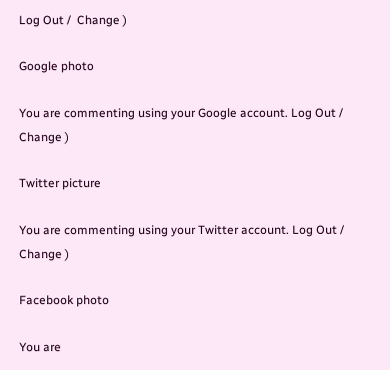Log Out /  Change )

Google photo

You are commenting using your Google account. Log Out /  Change )

Twitter picture

You are commenting using your Twitter account. Log Out /  Change )

Facebook photo

You are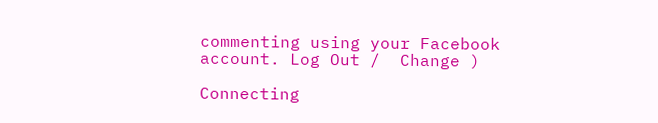commenting using your Facebook account. Log Out /  Change )

Connecting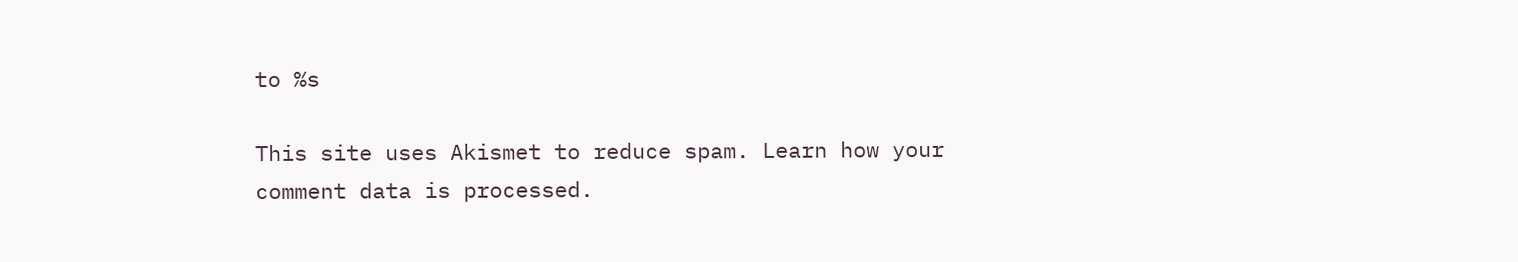to %s

This site uses Akismet to reduce spam. Learn how your comment data is processed.